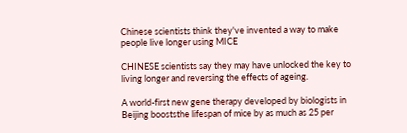Chinese scientists think they've invented a way to make people live longer using MICE

CHINESE scientists say they may have unlocked the key to living longer and reversing the effects of ageing.

A world-first new gene therapy developed by biologists in Beijing booststhe lifespan of mice by as much as 25 per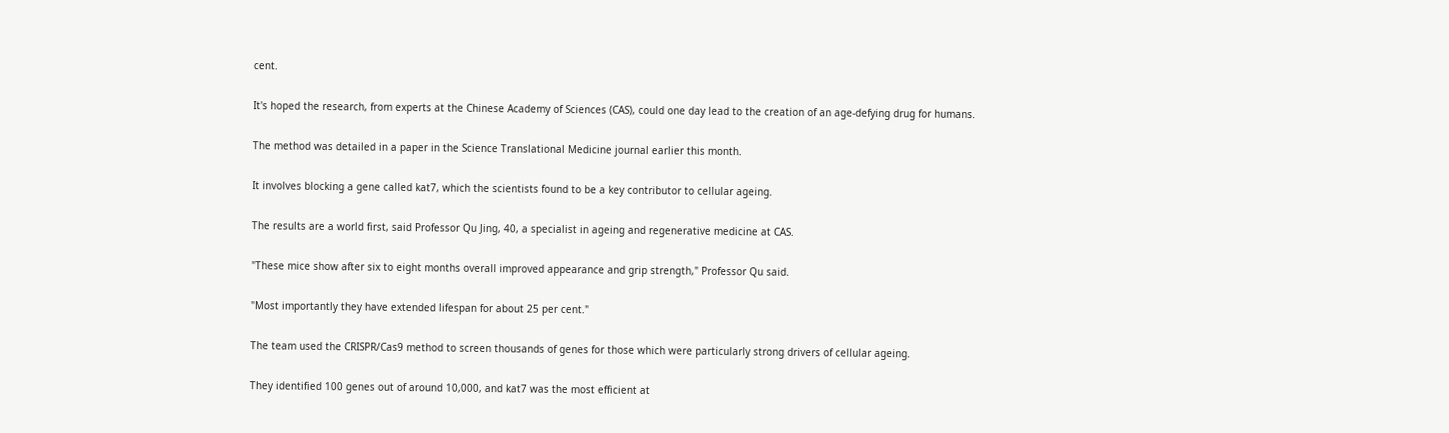cent.

It's hoped the research, from experts at the Chinese Academy of Sciences (CAS), could one day lead to the creation of an age-defying drug for humans.

The method was detailed in a paper in the Science Translational Medicine journal earlier this month.

It involves blocking a gene called kat7, which the scientists found to be a key contributor to cellular ageing.

The results are a world first, said Professor Qu Jing, 40, a specialist in ageing and regenerative medicine at CAS.

"These mice show after six to eight months overall improved appearance and grip strength," Professor Qu said.

"Most importantly they have extended lifespan for about 25 per cent."

The team used the CRISPR/Cas9 method to screen thousands of genes for those which were particularly strong drivers of cellular ageing.

They identified 100 genes out of around 10,000, and kat7 was the most efficient at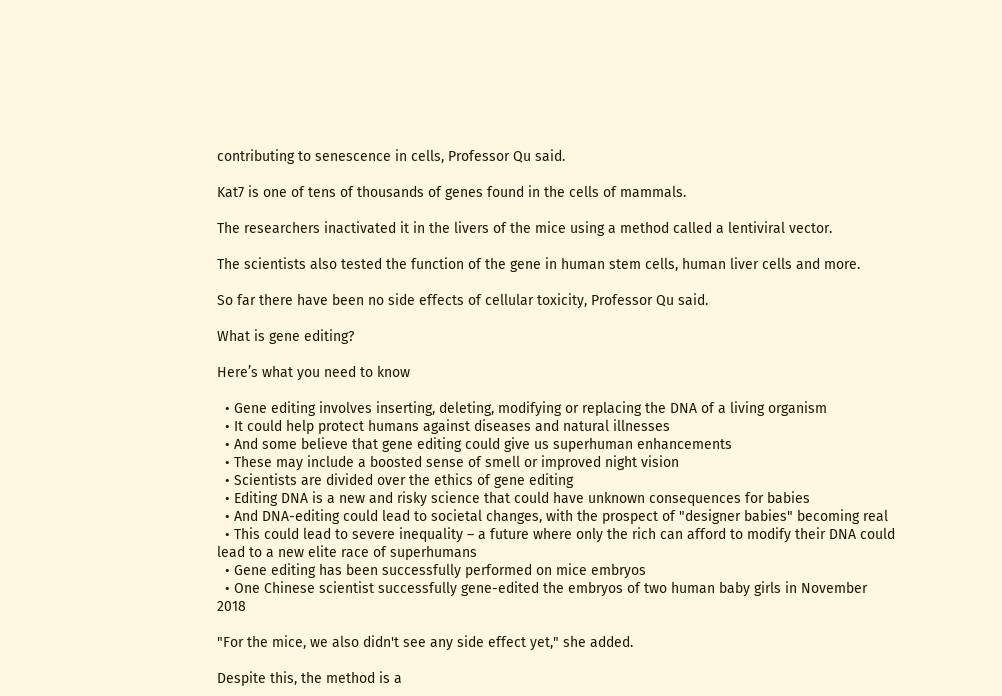contributing to senescence in cells, Professor Qu said.

Kat7 is one of tens of thousands of genes found in the cells of mammals.

The researchers inactivated it in the livers of the mice using a method called a lentiviral vector.

The scientists also tested the function of the gene in human stem cells, human liver cells and more.

So far there have been no side effects of cellular toxicity, Professor Qu said.

What is gene editing?

Here’s what you need to know

  • Gene editing involves inserting, deleting, modifying or replacing the DNA of a living organism
  • It could help protect humans against diseases and natural illnesses
  • And some believe that gene editing could give us superhuman enhancements
  • These may include a boosted sense of smell or improved night vision
  • Scientists are divided over the ethics of gene editing
  • Editing DNA is a new and risky science that could have unknown consequences for babies
  • And DNA-editing could lead to societal changes, with the prospect of "designer babies" becoming real
  • This could lead to severe inequality – a future where only the rich can afford to modify their DNA could lead to a new elite race of superhumans
  • Gene editing has been successfully performed on mice embryos
  • One Chinese scientist successfully gene-edited the embryos of two human baby girls in November 2018

"For the mice, we also didn't see any side effect yet," she added.

Despite this, the method is a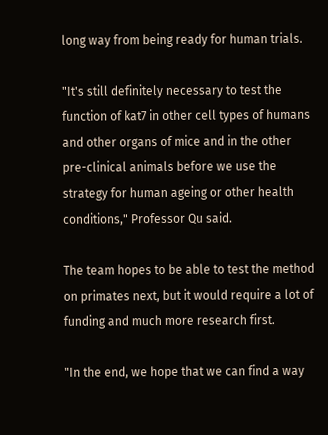long way from being ready for human trials.

"It's still definitely necessary to test the function of kat7 in other cell types of humans and other organs of mice and in the other pre-clinical animals before we use the strategy for human ageing or other health conditions," Professor Qu said.

The team hopes to be able to test the method on primates next, but it would require a lot of funding and much more research first.

"In the end, we hope that we can find a way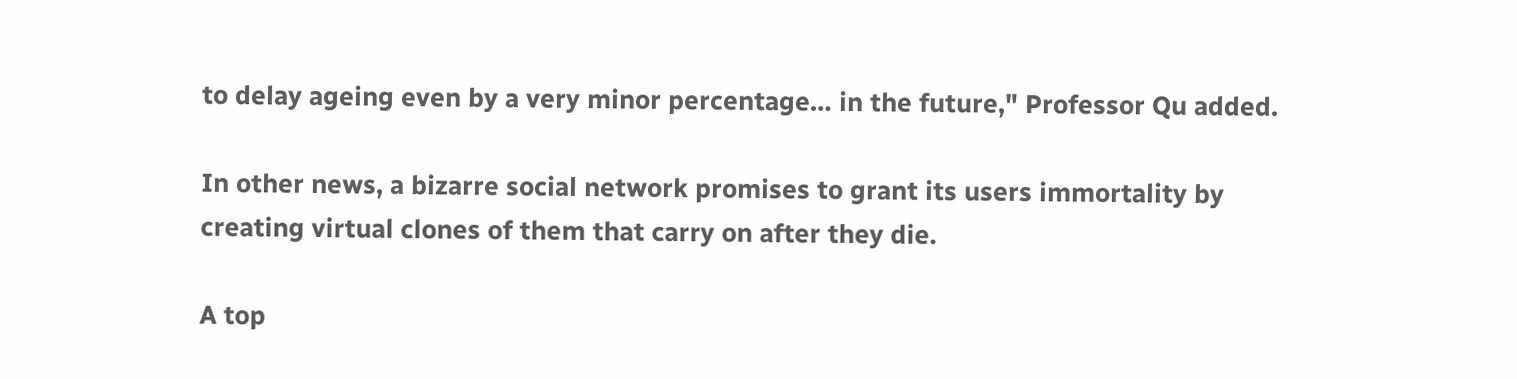to delay ageing even by a very minor percentage… in the future," Professor Qu added.

In other news, a bizarre social network promises to grant its users immortality by creating virtual clones of them that carry on after they die.

A top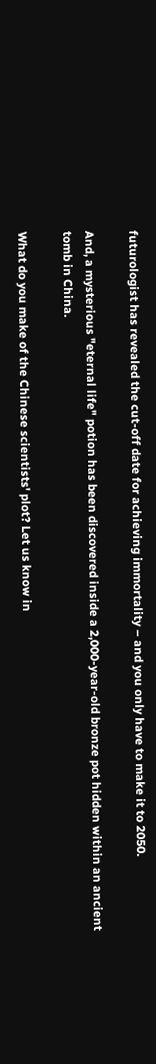futurologist has revealed the cut-off date for achieving immortality – and you only have to make it to 2050.

And, a mysterious "eternal life" potion has been discovered inside a 2,000-year-old bronze pot hidden within an ancient tomb in China.

What do you make of the Chinese scientists' plot? Let us know in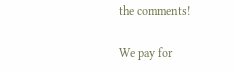the comments!

We pay for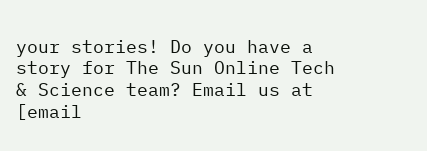your stories! Do you have a story for The Sun Online Tech & Science team? Email us at [email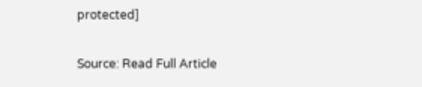protected]

Source: Read Full Article